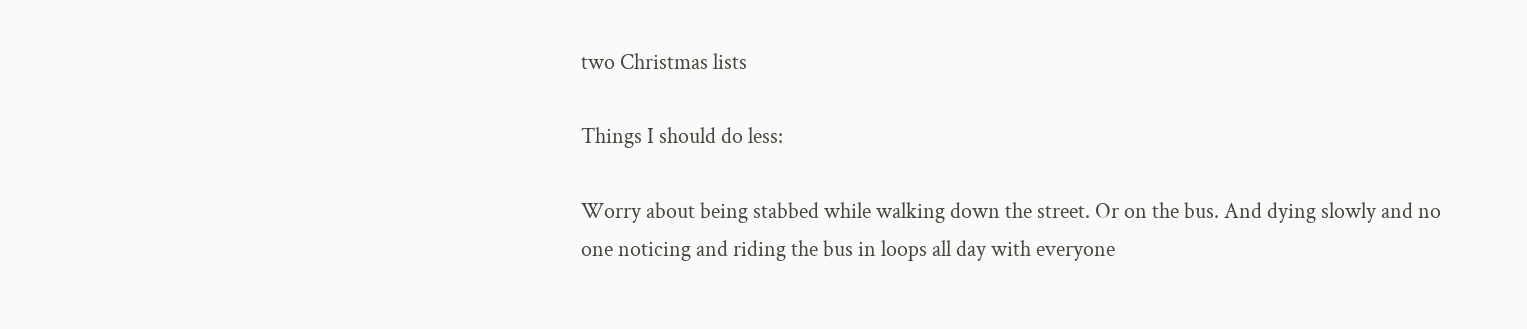two Christmas lists

Things I should do less:

Worry about being stabbed while walking down the street. Or on the bus. And dying slowly and no one noticing and riding the bus in loops all day with everyone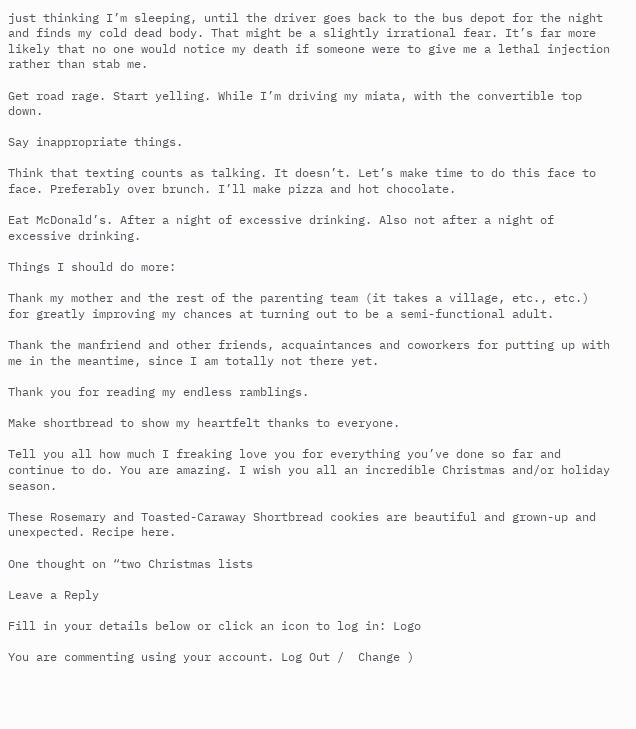just thinking I’m sleeping, until the driver goes back to the bus depot for the night and finds my cold dead body. That might be a slightly irrational fear. It’s far more likely that no one would notice my death if someone were to give me a lethal injection rather than stab me.

Get road rage. Start yelling. While I’m driving my miata, with the convertible top down.

Say inappropriate things.

Think that texting counts as talking. It doesn’t. Let’s make time to do this face to face. Preferably over brunch. I’ll make pizza and hot chocolate.

Eat McDonald’s. After a night of excessive drinking. Also not after a night of excessive drinking.

Things I should do more:

Thank my mother and the rest of the parenting team (it takes a village, etc., etc.) for greatly improving my chances at turning out to be a semi-functional adult.

Thank the manfriend and other friends, acquaintances and coworkers for putting up with me in the meantime, since I am totally not there yet.

Thank you for reading my endless ramblings.

Make shortbread to show my heartfelt thanks to everyone.

Tell you all how much I freaking love you for everything you’ve done so far and continue to do. You are amazing. I wish you all an incredible Christmas and/or holiday season.

These Rosemary and Toasted-Caraway Shortbread cookies are beautiful and grown-up and unexpected. Recipe here.

One thought on “two Christmas lists

Leave a Reply

Fill in your details below or click an icon to log in: Logo

You are commenting using your account. Log Out /  Change )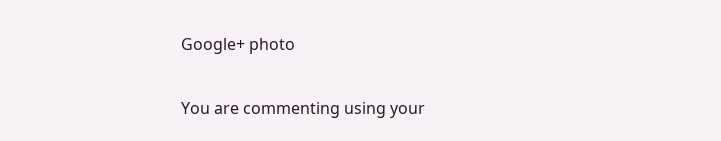Google+ photo

You are commenting using your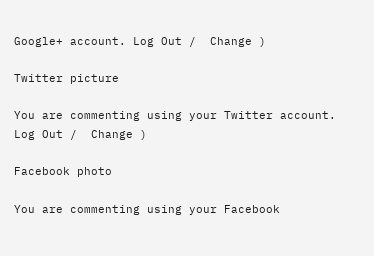Google+ account. Log Out /  Change )

Twitter picture

You are commenting using your Twitter account. Log Out /  Change )

Facebook photo

You are commenting using your Facebook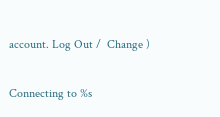account. Log Out /  Change )

Connecting to %s